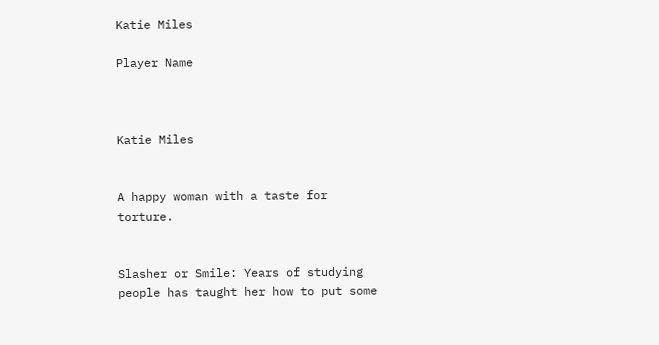Katie Miles

Player Name



Katie Miles


A happy woman with a taste for torture.


Slasher or Smile: Years of studying people has taught her how to put some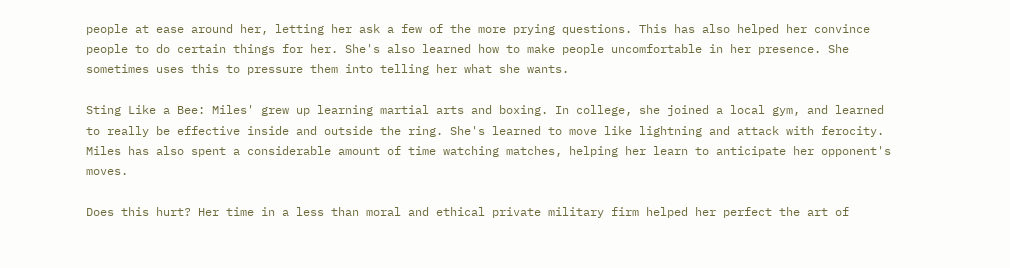people at ease around her, letting her ask a few of the more prying questions. This has also helped her convince people to do certain things for her. She's also learned how to make people uncomfortable in her presence. She sometimes uses this to pressure them into telling her what she wants.

Sting Like a Bee: Miles' grew up learning martial arts and boxing. In college, she joined a local gym, and learned to really be effective inside and outside the ring. She's learned to move like lightning and attack with ferocity. Miles has also spent a considerable amount of time watching matches, helping her learn to anticipate her opponent's moves.

Does this hurt? Her time in a less than moral and ethical private military firm helped her perfect the art of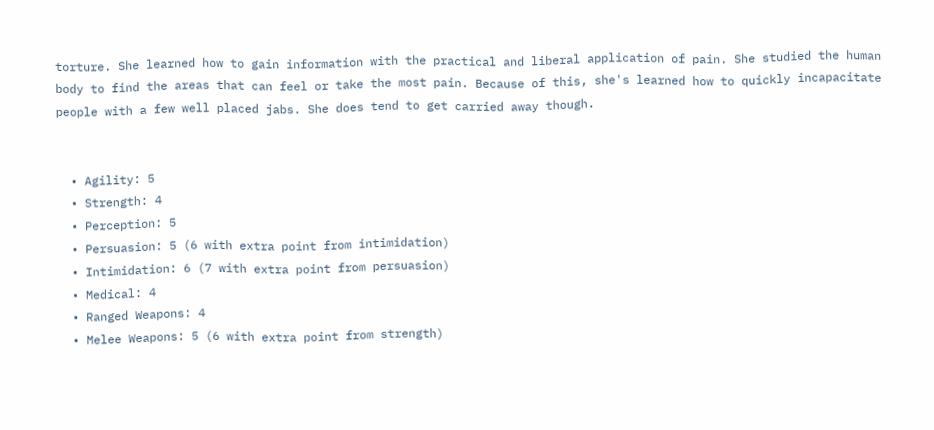torture. She learned how to gain information with the practical and liberal application of pain. She studied the human body to find the areas that can feel or take the most pain. Because of this, she's learned how to quickly incapacitate people with a few well placed jabs. She does tend to get carried away though.


  • Agility: 5
  • Strength: 4
  • Perception: 5
  • Persuasion: 5 (6 with extra point from intimidation)
  • Intimidation: 6 (7 with extra point from persuasion)
  • Medical: 4
  • Ranged Weapons: 4
  • Melee Weapons: 5 (6 with extra point from strength)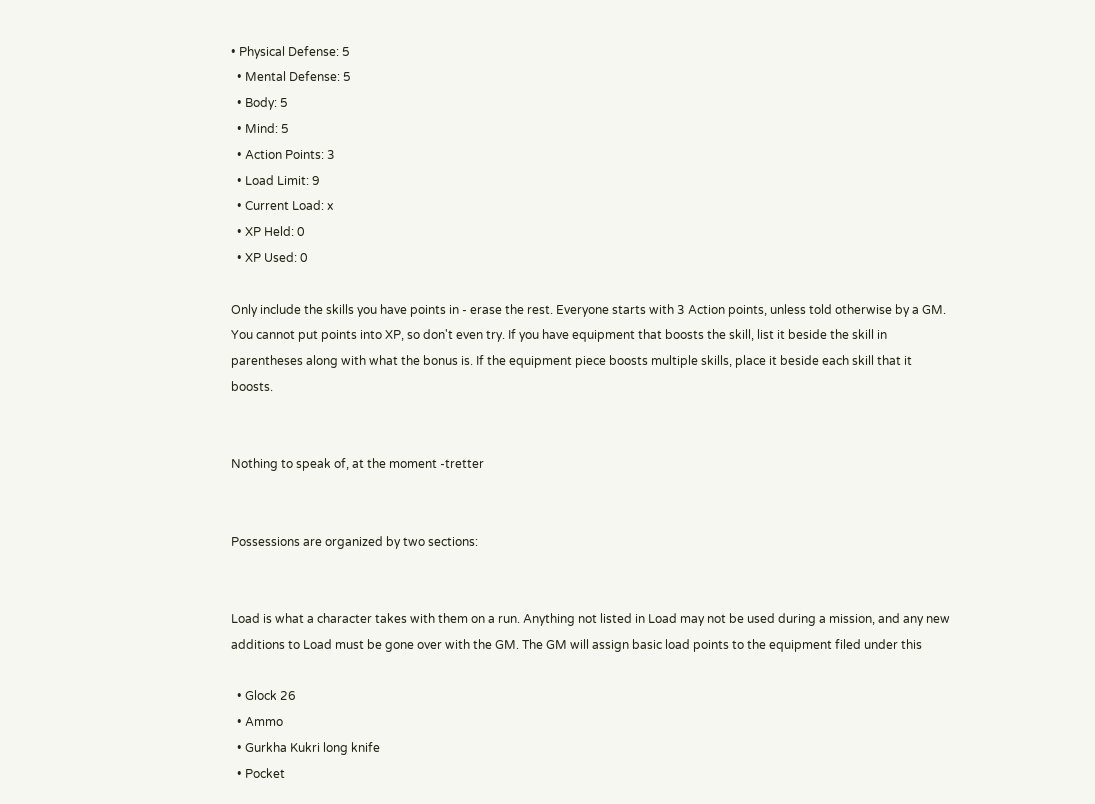• Physical Defense: 5
  • Mental Defense: 5
  • Body: 5
  • Mind: 5
  • Action Points: 3
  • Load Limit: 9
  • Current Load: x
  • XP Held: 0
  • XP Used: 0

Only include the skills you have points in - erase the rest. Everyone starts with 3 Action points, unless told otherwise by a GM. You cannot put points into XP, so don't even try. If you have equipment that boosts the skill, list it beside the skill in parentheses along with what the bonus is. If the equipment piece boosts multiple skills, place it beside each skill that it boosts.


Nothing to speak of, at the moment -tretter


Possessions are organized by two sections:


Load is what a character takes with them on a run. Anything not listed in Load may not be used during a mission, and any new additions to Load must be gone over with the GM. The GM will assign basic load points to the equipment filed under this

  • Glock 26
  • Ammo
  • Gurkha Kukri long knife
  • Pocket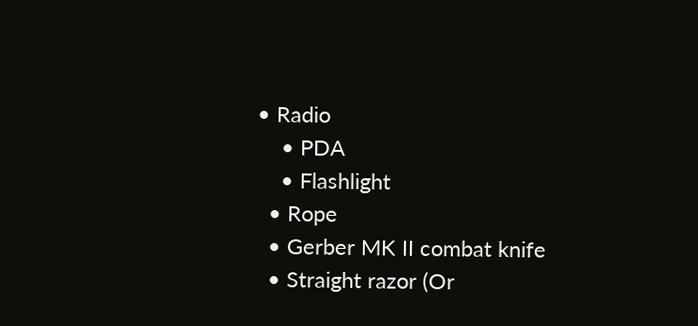• Radio
    • PDA
    • Flashlight
  • Rope
  • Gerber MK II combat knife
  • Straight razor (Or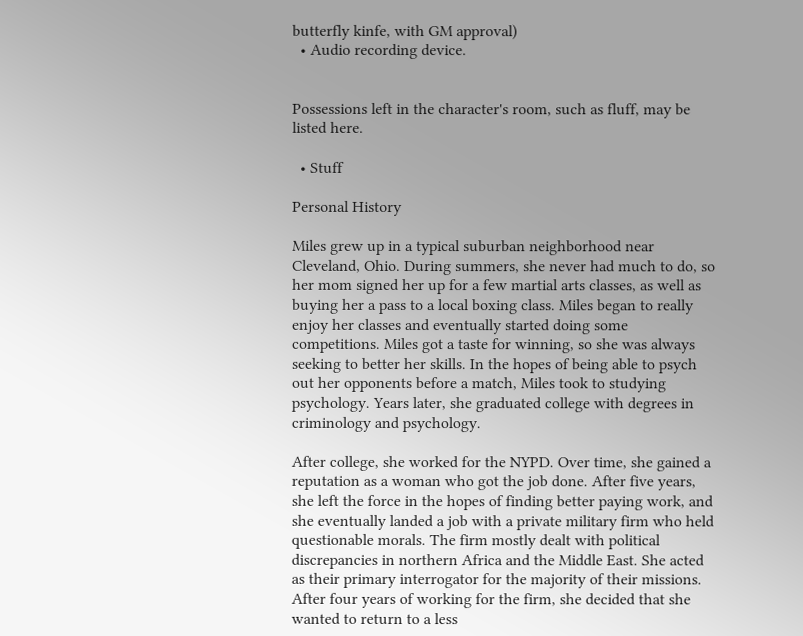butterfly kinfe, with GM approval)
  • Audio recording device.


Possessions left in the character's room, such as fluff, may be listed here.

  • Stuff

Personal History

Miles grew up in a typical suburban neighborhood near Cleveland, Ohio. During summers, she never had much to do, so her mom signed her up for a few martial arts classes, as well as buying her a pass to a local boxing class. Miles began to really enjoy her classes and eventually started doing some competitions. Miles got a taste for winning, so she was always seeking to better her skills. In the hopes of being able to psych out her opponents before a match, Miles took to studying psychology. Years later, she graduated college with degrees in criminology and psychology.

After college, she worked for the NYPD. Over time, she gained a reputation as a woman who got the job done. After five years, she left the force in the hopes of finding better paying work, and she eventually landed a job with a private military firm who held questionable morals. The firm mostly dealt with political discrepancies in northern Africa and the Middle East. She acted as their primary interrogator for the majority of their missions. After four years of working for the firm, she decided that she wanted to return to a less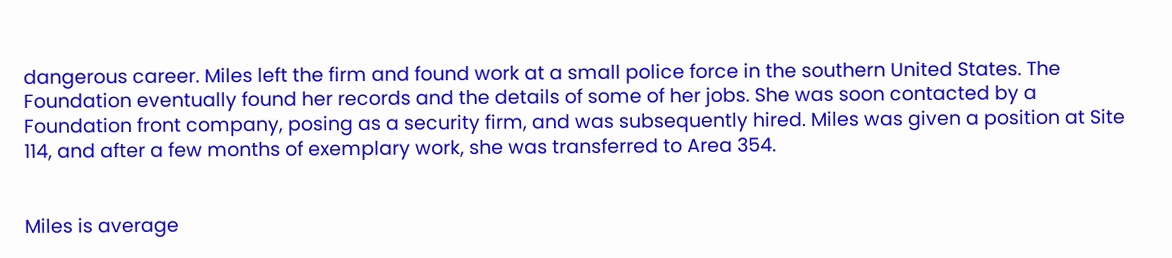dangerous career. Miles left the firm and found work at a small police force in the southern United States. The Foundation eventually found her records and the details of some of her jobs. She was soon contacted by a Foundation front company, posing as a security firm, and was subsequently hired. Miles was given a position at Site 114, and after a few months of exemplary work, she was transferred to Area 354.


Miles is average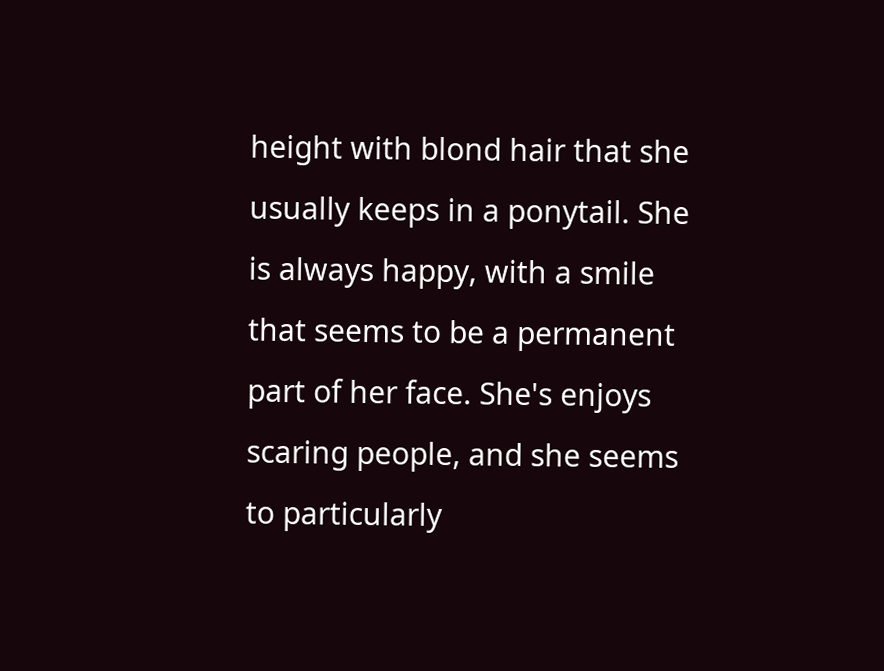height with blond hair that she usually keeps in a ponytail. She is always happy, with a smile that seems to be a permanent part of her face. She's enjoys scaring people, and she seems to particularly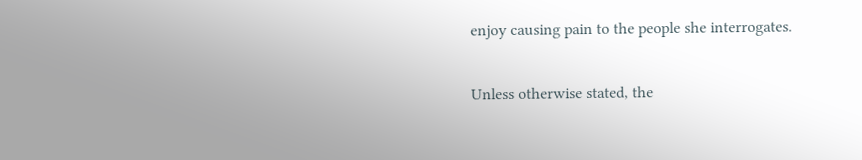enjoy causing pain to the people she interrogates.

Unless otherwise stated, the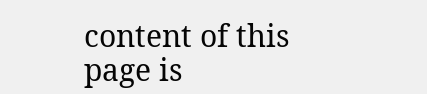content of this page is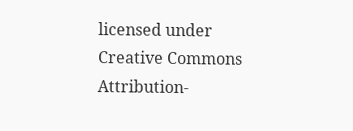licensed under Creative Commons Attribution-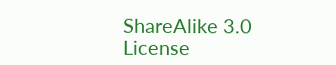ShareAlike 3.0 License